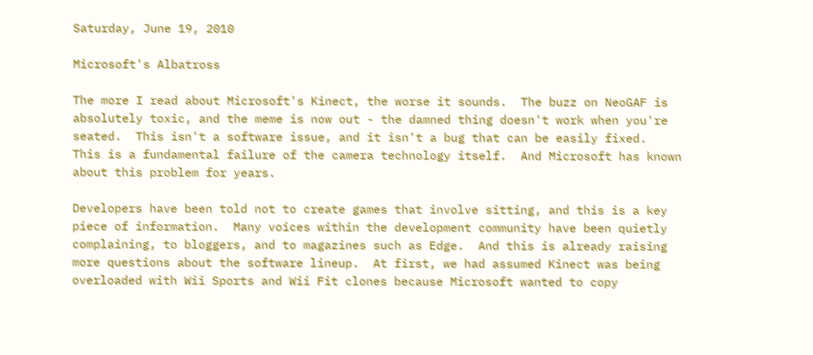Saturday, June 19, 2010

Microsoft's Albatross

The more I read about Microsoft's Kinect, the worse it sounds.  The buzz on NeoGAF is absolutely toxic, and the meme is now out - the damned thing doesn't work when you're seated.  This isn't a software issue, and it isn't a bug that can be easily fixed.  This is a fundamental failure of the camera technology itself.  And Microsoft has known about this problem for years.

Developers have been told not to create games that involve sitting, and this is a key piece of information.  Many voices within the development community have been quietly complaining, to bloggers, and to magazines such as Edge.  And this is already raising more questions about the software lineup.  At first, we had assumed Kinect was being overloaded with Wii Sports and Wii Fit clones because Microsoft wanted to copy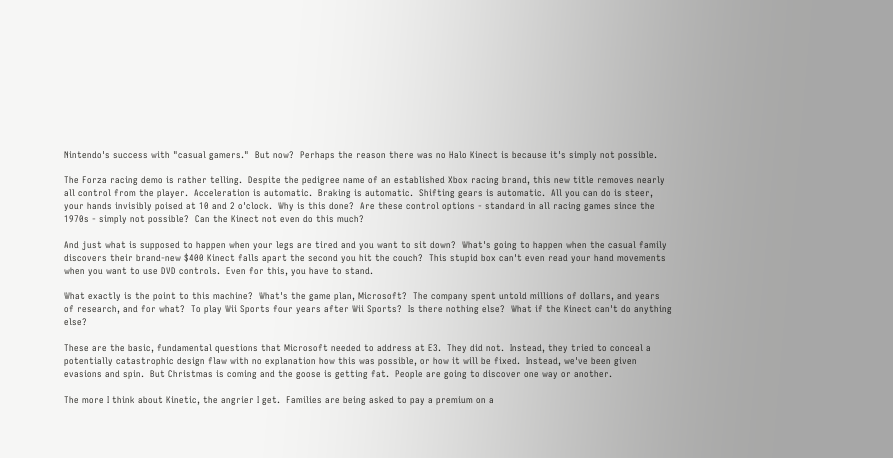Nintendo's success with "casual gamers."  But now?  Perhaps the reason there was no Halo Kinect is because it's simply not possible.

The Forza racing demo is rather telling.  Despite the pedigree name of an established Xbox racing brand, this new title removes nearly all control from the player.  Acceleration is automatic.  Braking is automatic.  Shifting gears is automatic.  All you can do is steer, your hands invisibly poised at 10 and 2 o'clock.  Why is this done?  Are these control options - standard in all racing games since the 1970s - simply not possible?  Can the Kinect not even do this much?

And just what is supposed to happen when your legs are tired and you want to sit down?  What's going to happen when the casual family discovers their brand-new $400 Kinect falls apart the second you hit the couch?  This stupid box can't even read your hand movements when you want to use DVD controls.  Even for this, you have to stand.

What exactly is the point to this machine?  What's the game plan, Microsoft?  The company spent untold millions of dollars, and years of research, and for what?  To play Wii Sports four years after Wii Sports?  Is there nothing else?  What if the Kinect can't do anything else?

These are the basic, fundamental questions that Microsoft needed to address at E3.  They did not.  Instead, they tried to conceal a potentially catastrophic design flaw with no explanation how this was possible, or how it will be fixed.  Instead, we've been given evasions and spin.  But Christmas is coming and the goose is getting fat.  People are going to discover one way or another.

The more I think about Kinetic, the angrier I get.  Families are being asked to pay a premium on a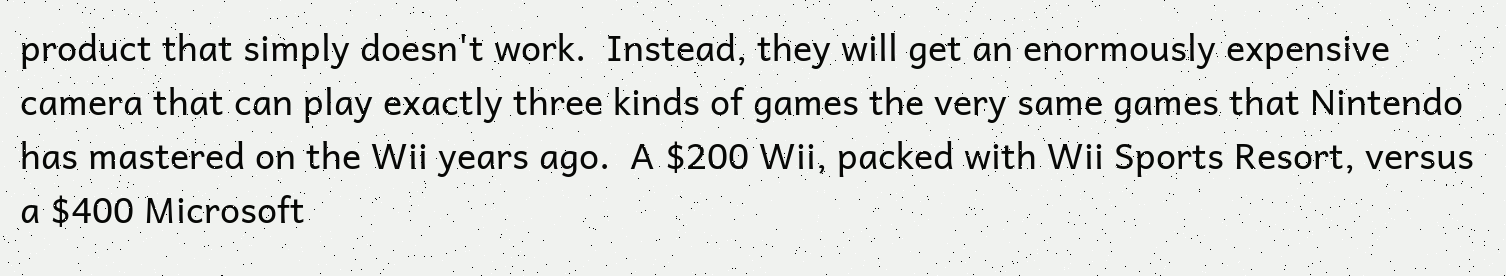product that simply doesn't work.  Instead, they will get an enormously expensive camera that can play exactly three kinds of games the very same games that Nintendo has mastered on the Wii years ago.  A $200 Wii, packed with Wii Sports Resort, versus a $400 Microsoft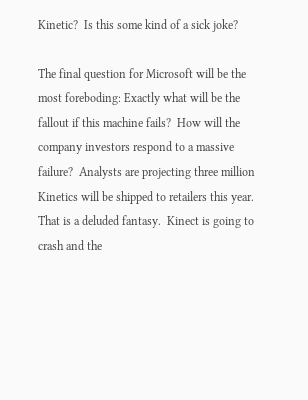Kinetic?  Is this some kind of a sick joke?

The final question for Microsoft will be the most foreboding: Exactly what will be the fallout if this machine fails?  How will the company investors respond to a massive failure?  Analysts are projecting three million Kinetics will be shipped to retailers this year.  That is a deluded fantasy.  Kinect is going to crash and the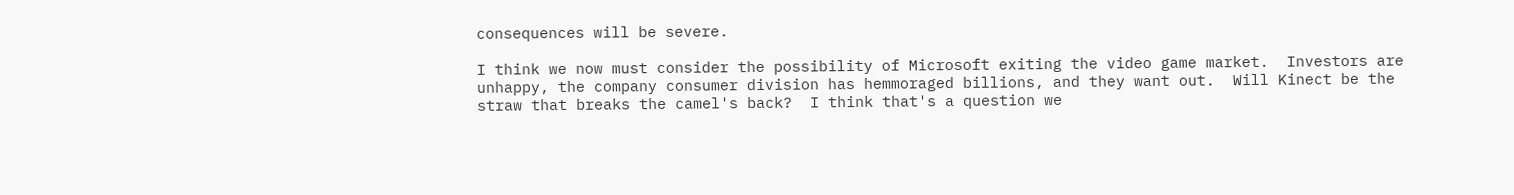consequences will be severe.

I think we now must consider the possibility of Microsoft exiting the video game market.  Investors are unhappy, the company consumer division has hemmoraged billions, and they want out.  Will Kinect be the straw that breaks the camel's back?  I think that's a question we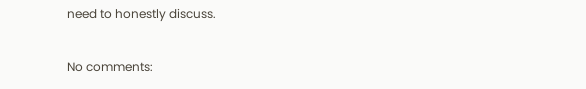need to honestly discuss.

No comments: